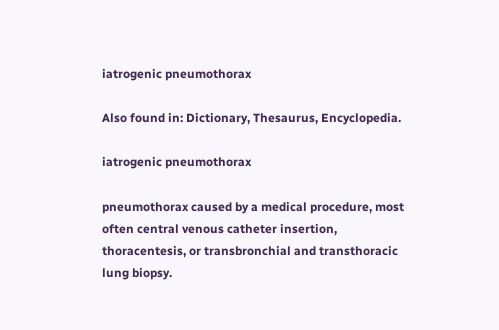iatrogenic pneumothorax

Also found in: Dictionary, Thesaurus, Encyclopedia.

iatrogenic pneumothorax

pneumothorax caused by a medical procedure, most often central venous catheter insertion, thoracentesis, or transbronchial and transthoracic lung biopsy.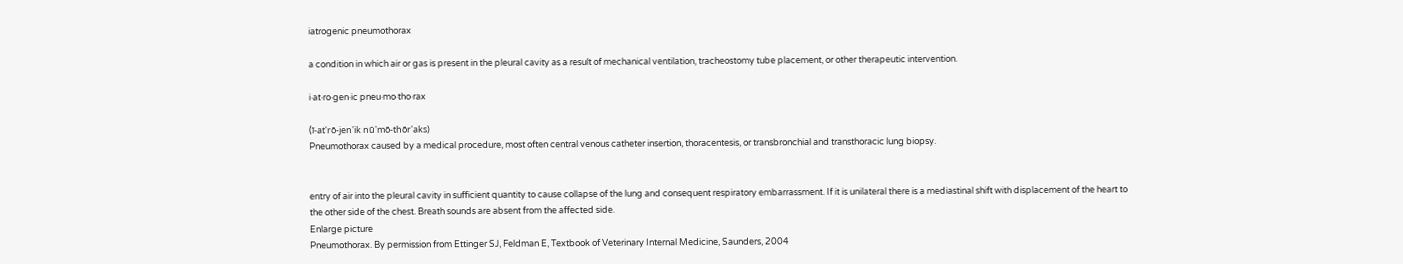iatrogenic pneumothorax

a condition in which air or gas is present in the pleural cavity as a result of mechanical ventilation, tracheostomy tube placement, or other therapeutic intervention.

i·at·ro·gen·ic pneu·mo·tho·rax

(ī-at'rō-jen'ik nū'mō-thōr'aks)
Pneumothorax caused by a medical procedure, most often central venous catheter insertion, thoracentesis, or transbronchial and transthoracic lung biopsy.


entry of air into the pleural cavity in sufficient quantity to cause collapse of the lung and consequent respiratory embarrassment. If it is unilateral there is a mediastinal shift with displacement of the heart to the other side of the chest. Breath sounds are absent from the affected side.
Enlarge picture
Pneumothorax. By permission from Ettinger SJ, Feldman E, Textbook of Veterinary Internal Medicine, Saunders, 2004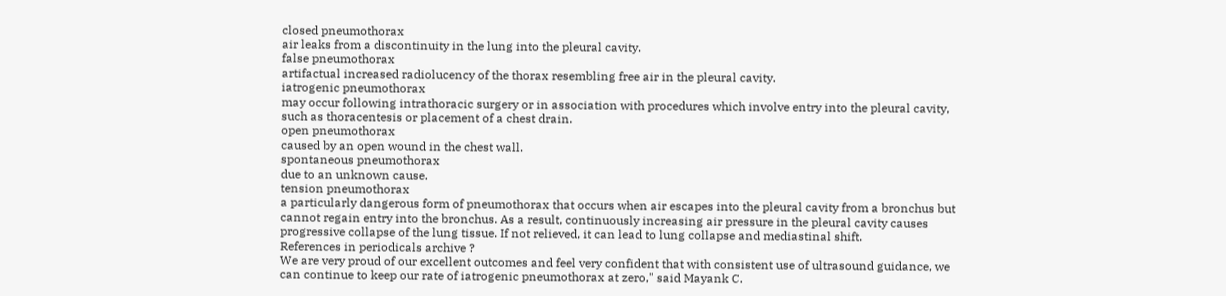closed pneumothorax
air leaks from a discontinuity in the lung into the pleural cavity.
false pneumothorax
artifactual increased radiolucency of the thorax resembling free air in the pleural cavity.
iatrogenic pneumothorax
may occur following intrathoracic surgery or in association with procedures which involve entry into the pleural cavity, such as thoracentesis or placement of a chest drain.
open pneumothorax
caused by an open wound in the chest wall.
spontaneous pneumothorax
due to an unknown cause.
tension pneumothorax
a particularly dangerous form of pneumothorax that occurs when air escapes into the pleural cavity from a bronchus but cannot regain entry into the bronchus. As a result, continuously increasing air pressure in the pleural cavity causes progressive collapse of the lung tissue. If not relieved, it can lead to lung collapse and mediastinal shift.
References in periodicals archive ?
We are very proud of our excellent outcomes and feel very confident that with consistent use of ultrasound guidance, we can continue to keep our rate of iatrogenic pneumothorax at zero," said Mayank C.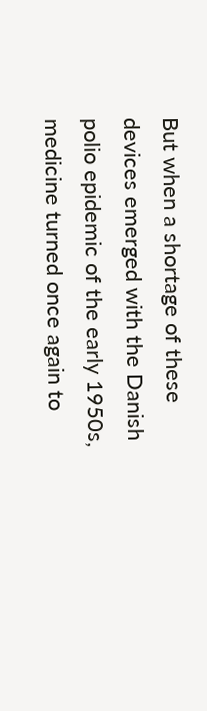But when a shortage of these devices emerged with the Danish polio epidemic of the early 1950s, medicine turned once again to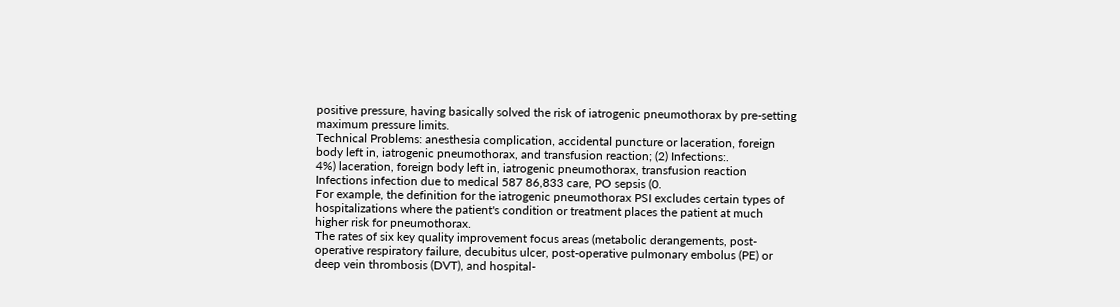positive pressure, having basically solved the risk of iatrogenic pneumothorax by pre-setting maximum pressure limits.
Technical Problems: anesthesia complication, accidental puncture or laceration, foreign body left in, iatrogenic pneumothorax, and transfusion reaction; (2) Infections:.
4%) laceration, foreign body left in, iatrogenic pneumothorax, transfusion reaction Infections infection due to medical 587 86,833 care, PO sepsis (0.
For example, the definition for the iatrogenic pneumothorax PSI excludes certain types of hospitalizations where the patient's condition or treatment places the patient at much higher risk for pneumothorax.
The rates of six key quality improvement focus areas (metabolic derangements, post-operative respiratory failure, decubitus ulcer, post-operative pulmonary embolus (PE) or deep vein thrombosis (DVT), and hospital-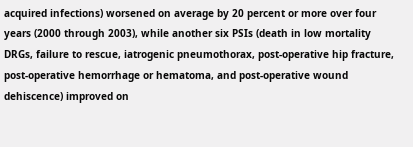acquired infections) worsened on average by 20 percent or more over four years (2000 through 2003), while another six PSIs (death in low mortality DRGs, failure to rescue, iatrogenic pneumothorax, post-operative hip fracture, post-operative hemorrhage or hematoma, and post-operative wound dehiscence) improved on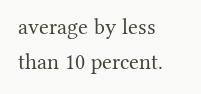average by less than 10 percent.